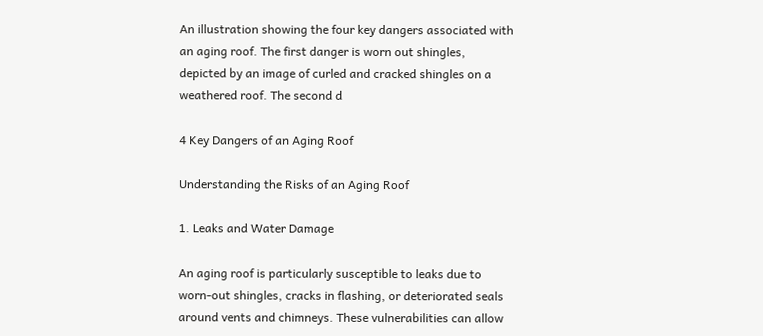An illustration showing the four key dangers associated with an aging roof. The first danger is worn out shingles, depicted by an image of curled and cracked shingles on a weathered roof. The second d

4 Key Dangers of an Aging Roof

Understanding the Risks of an Aging Roof

1. Leaks and Water Damage

An aging roof is particularly susceptible to leaks due to worn-out shingles, cracks in flashing, or deteriorated seals around vents and chimneys. These vulnerabilities can allow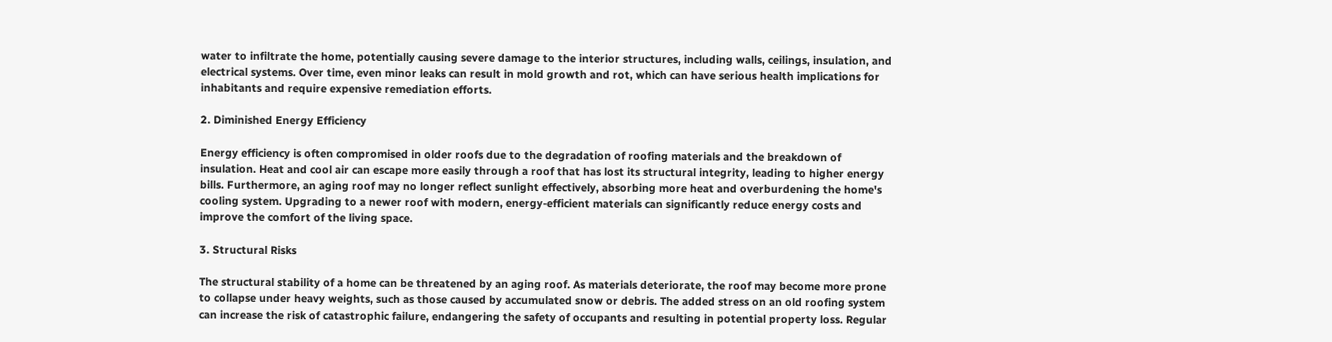water to infiltrate the home, potentially causing severe damage to the interior structures, including walls, ceilings, insulation, and electrical systems. Over time, even minor leaks can result in mold growth and rot, which can have serious health implications for inhabitants and require expensive remediation efforts.

2. Diminished Energy Efficiency

Energy efficiency is often compromised in older roofs due to the degradation of roofing materials and the breakdown of insulation. Heat and cool air can escape more easily through a roof that has lost its structural integrity, leading to higher energy bills. Furthermore, an aging roof may no longer reflect sunlight effectively, absorbing more heat and overburdening the home's cooling system. Upgrading to a newer roof with modern, energy-efficient materials can significantly reduce energy costs and improve the comfort of the living space.

3. Structural Risks

The structural stability of a home can be threatened by an aging roof. As materials deteriorate, the roof may become more prone to collapse under heavy weights, such as those caused by accumulated snow or debris. The added stress on an old roofing system can increase the risk of catastrophic failure, endangering the safety of occupants and resulting in potential property loss. Regular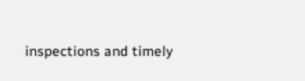inspections and timely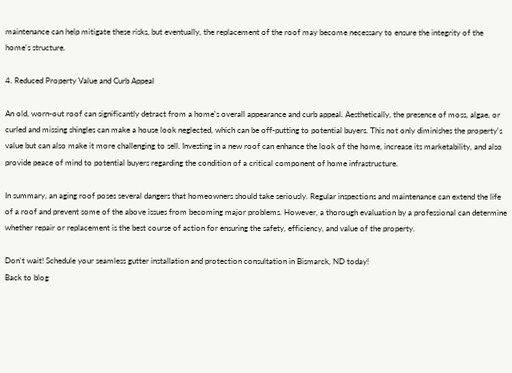maintenance can help mitigate these risks, but eventually, the replacement of the roof may become necessary to ensure the integrity of the home's structure.

4. Reduced Property Value and Curb Appeal

An old, worn-out roof can significantly detract from a home's overall appearance and curb appeal. Aesthetically, the presence of moss, algae, or curled and missing shingles can make a house look neglected, which can be off-putting to potential buyers. This not only diminishes the property's value but can also make it more challenging to sell. Investing in a new roof can enhance the look of the home, increase its marketability, and also provide peace of mind to potential buyers regarding the condition of a critical component of home infrastructure.

In summary, an aging roof poses several dangers that homeowners should take seriously. Regular inspections and maintenance can extend the life of a roof and prevent some of the above issues from becoming major problems. However, a thorough evaluation by a professional can determine whether repair or replacement is the best course of action for ensuring the safety, efficiency, and value of the property.

Don't wait! Schedule your seamless gutter installation and protection consultation in Bismarck, ND today!
Back to blog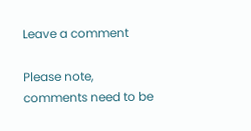Leave a comment

Please note, comments need to be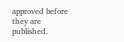approved before they are published.